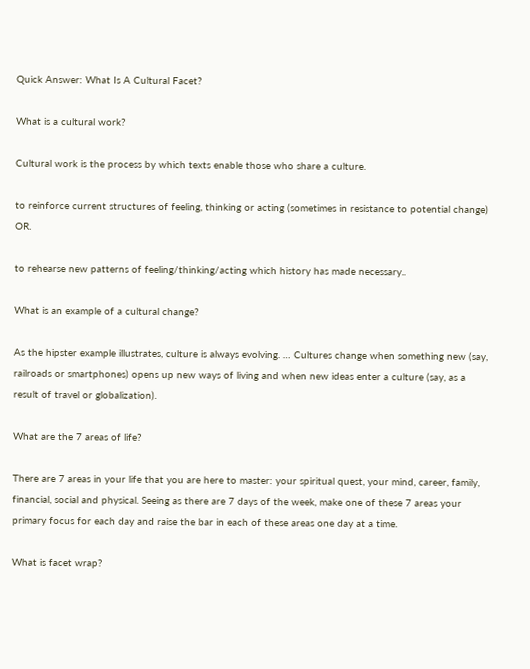Quick Answer: What Is A Cultural Facet?

What is a cultural work?

Cultural work is the process by which texts enable those who share a culture.

to reinforce current structures of feeling, thinking or acting (sometimes in resistance to potential change) OR.

to rehearse new patterns of feeling/thinking/acting which history has made necessary..

What is an example of a cultural change?

As the hipster example illustrates, culture is always evolving. … Cultures change when something new (say, railroads or smartphones) opens up new ways of living and when new ideas enter a culture (say, as a result of travel or globalization).

What are the 7 areas of life?

There are 7 areas in your life that you are here to master: your spiritual quest, your mind, career, family, financial, social and physical. Seeing as there are 7 days of the week, make one of these 7 areas your primary focus for each day and raise the bar in each of these areas one day at a time.

What is facet wrap?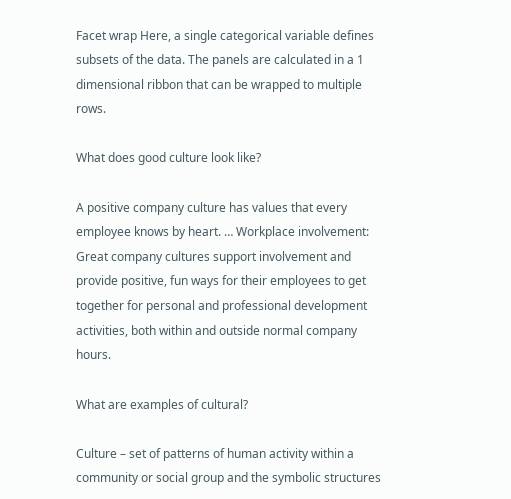Facet wrap Here, a single categorical variable defines subsets of the data. The panels are calculated in a 1 dimensional ribbon that can be wrapped to multiple rows.

What does good culture look like?

A positive company culture has values that every employee knows by heart. … Workplace involvement: Great company cultures support involvement and provide positive, fun ways for their employees to get together for personal and professional development activities, both within and outside normal company hours.

What are examples of cultural?

Culture – set of patterns of human activity within a community or social group and the symbolic structures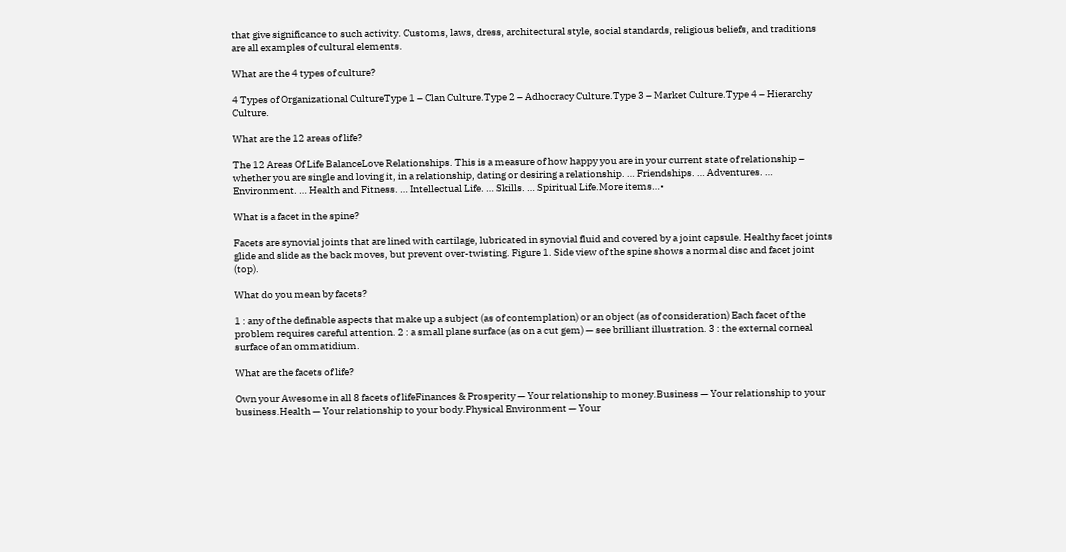that give significance to such activity. Customs, laws, dress, architectural style, social standards, religious beliefs, and traditions are all examples of cultural elements.

What are the 4 types of culture?

4 Types of Organizational CultureType 1 – Clan Culture.Type 2 – Adhocracy Culture.Type 3 – Market Culture.Type 4 – Hierarchy Culture.

What are the 12 areas of life?

The 12 Areas Of Life BalanceLove Relationships. This is a measure of how happy you are in your current state of relationship – whether you are single and loving it, in a relationship, dating or desiring a relationship. … Friendships. … Adventures. … Environment. … Health and Fitness. … Intellectual Life. … Skills. … Spiritual Life.More items…•

What is a facet in the spine?

Facets are synovial joints that are lined with cartilage, lubricated in synovial fluid and covered by a joint capsule. Healthy facet joints glide and slide as the back moves, but prevent over-twisting. Figure 1. Side view of the spine shows a normal disc and facet joint (top).

What do you mean by facets?

1 : any of the definable aspects that make up a subject (as of contemplation) or an object (as of consideration) Each facet of the problem requires careful attention. 2 : a small plane surface (as on a cut gem) — see brilliant illustration. 3 : the external corneal surface of an ommatidium.

What are the facets of life?

Own your Awesome in all 8 facets of lifeFinances & Prosperity — Your relationship to money.Business — Your relationship to your business.Health — Your relationship to your body.Physical Environment — Your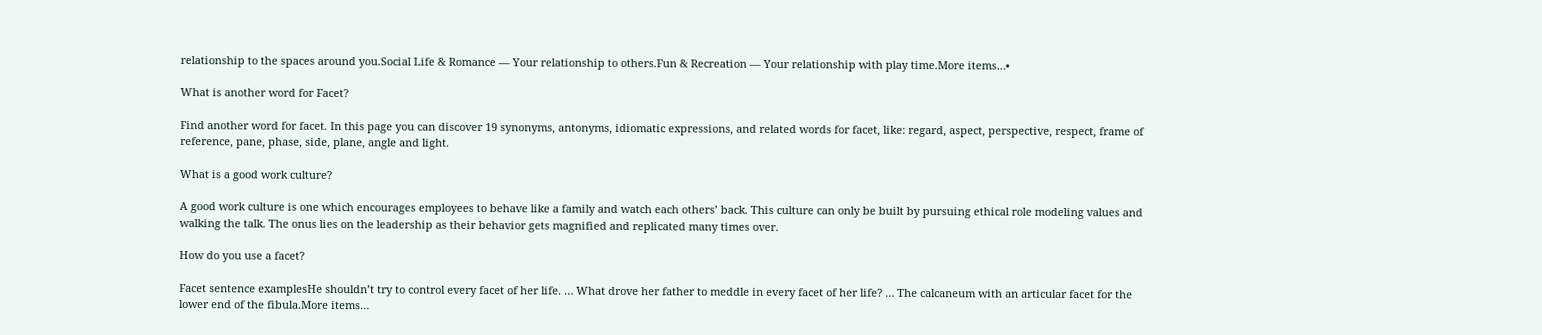relationship to the spaces around you.Social Life & Romance — Your relationship to others.Fun & Recreation — Your relationship with play time.More items…•

What is another word for Facet?

Find another word for facet. In this page you can discover 19 synonyms, antonyms, idiomatic expressions, and related words for facet, like: regard, aspect, perspective, respect, frame of reference, pane, phase, side, plane, angle and light.

What is a good work culture?

A good work culture is one which encourages employees to behave like a family and watch each others’ back. This culture can only be built by pursuing ethical role modeling values and walking the talk. The onus lies on the leadership as their behavior gets magnified and replicated many times over.

How do you use a facet?

Facet sentence examplesHe shouldn’t try to control every facet of her life. … What drove her father to meddle in every facet of her life? … The calcaneum with an articular facet for the lower end of the fibula.More items…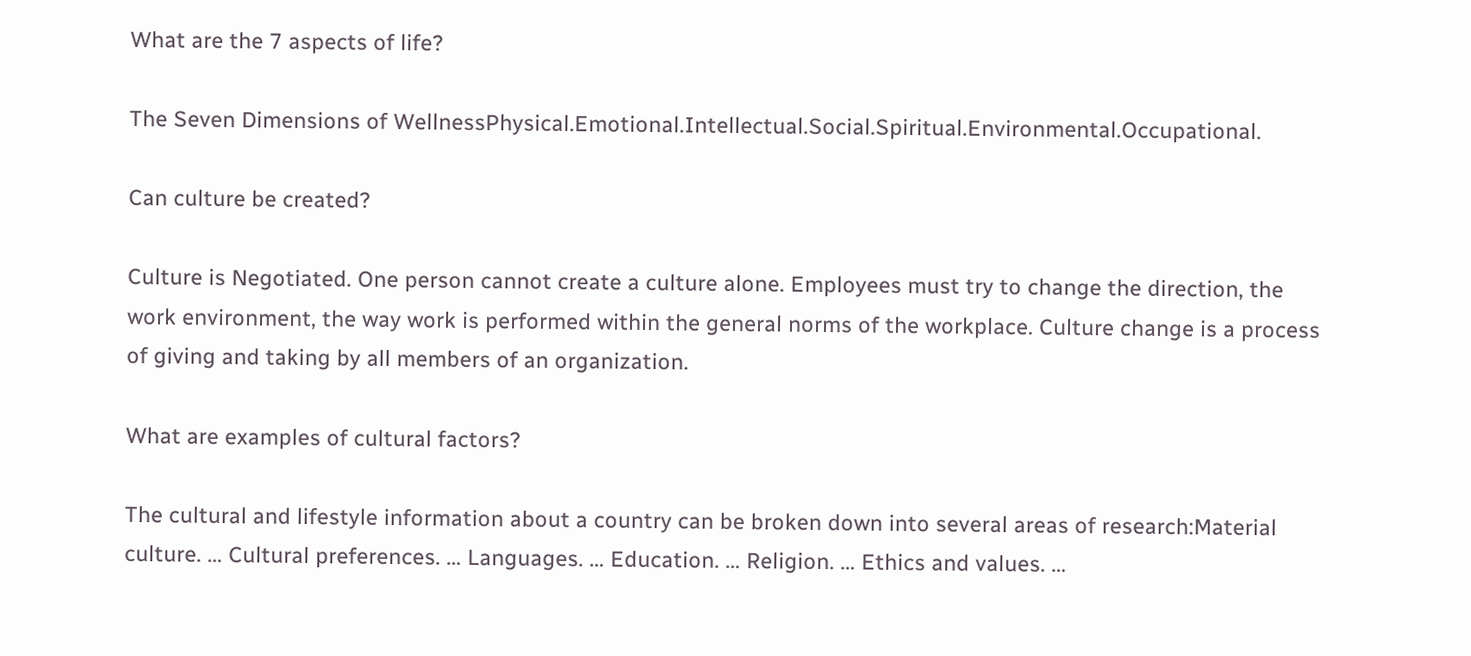What are the 7 aspects of life?

The Seven Dimensions of WellnessPhysical.Emotional.Intellectual.Social.Spiritual.Environmental.Occupational.

Can culture be created?

Culture is Negotiated. One person cannot create a culture alone. Employees must try to change the direction, the work environment, the way work is performed within the general norms of the workplace. Culture change is a process of giving and taking by all members of an organization.

What are examples of cultural factors?

The cultural and lifestyle information about a country can be broken down into several areas of research:Material culture. … Cultural preferences. … Languages. … Education. … Religion. … Ethics and values. …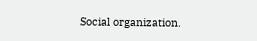Social organization.